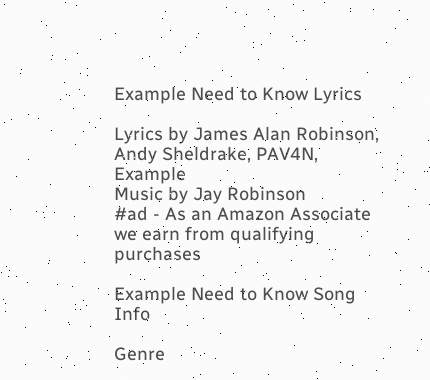Example Need to Know Lyrics

Lyrics by James Alan Robinson, Andy Sheldrake, PAV4N, Example
Music by Jay Robinson
#ad - As an Amazon Associate we earn from qualifying purchases

Example Need to Know Song Info

Genre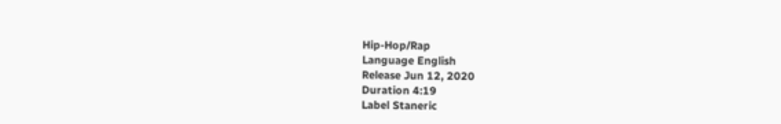Hip-Hop/Rap
Language English
Release Jun 12, 2020
Duration 4:19
Label Staneric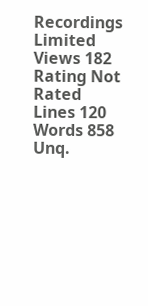Recordings Limited
Views 182
Rating Not Rated
Lines 120
Words 858
Unq.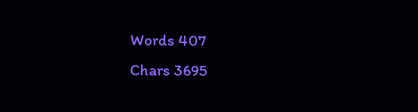Words 407
Chars 3695